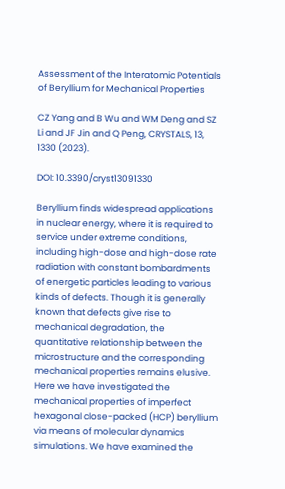Assessment of the Interatomic Potentials of Beryllium for Mechanical Properties

CZ Yang and B Wu and WM Deng and SZ Li and JF Jin and Q Peng, CRYSTALS, 13, 1330 (2023).

DOI: 10.3390/cryst13091330

Beryllium finds widespread applications in nuclear energy, where it is required to service under extreme conditions, including high-dose and high-dose rate radiation with constant bombardments of energetic particles leading to various kinds of defects. Though it is generally known that defects give rise to mechanical degradation, the quantitative relationship between the microstructure and the corresponding mechanical properties remains elusive. Here we have investigated the mechanical properties of imperfect hexagonal close-packed (HCP) beryllium via means of molecular dynamics simulations. We have examined the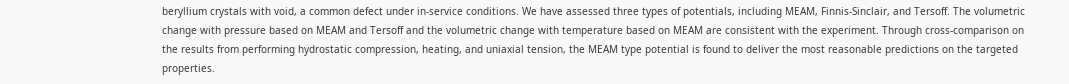beryllium crystals with void, a common defect under in-service conditions. We have assessed three types of potentials, including MEAM, Finnis-Sinclair, and Tersoff. The volumetric change with pressure based on MEAM and Tersoff and the volumetric change with temperature based on MEAM are consistent with the experiment. Through cross-comparison on the results from performing hydrostatic compression, heating, and uniaxial tension, the MEAM type potential is found to deliver the most reasonable predictions on the targeted properties.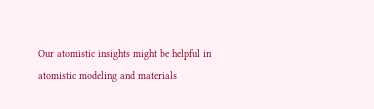Our atomistic insights might be helpful in atomistic modeling and materials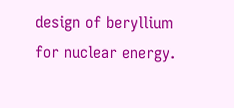design of beryllium for nuclear energy.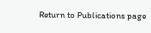Return to Publications page